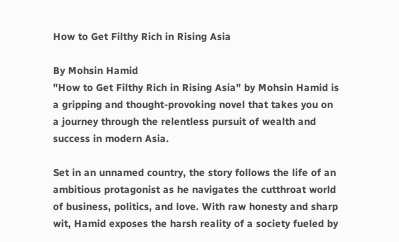How to Get Filthy Rich in Rising Asia

By Mohsin Hamid
"How to Get Filthy Rich in Rising Asia" by Mohsin Hamid is a gripping and thought-provoking novel that takes you on a journey through the relentless pursuit of wealth and success in modern Asia.

Set in an unnamed country, the story follows the life of an ambitious protagonist as he navigates the cutthroat world of business, politics, and love. With raw honesty and sharp wit, Hamid exposes the harsh reality of a society fueled by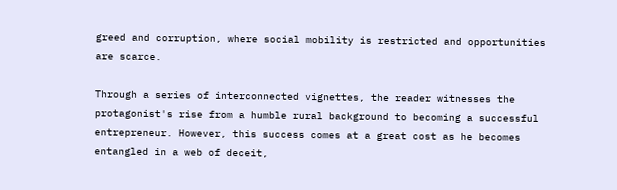greed and corruption, where social mobility is restricted and opportunities are scarce.

Through a series of interconnected vignettes, the reader witnesses the protagonist's rise from a humble rural background to becoming a successful entrepreneur. However, this success comes at a great cost as he becomes entangled in a web of deceit,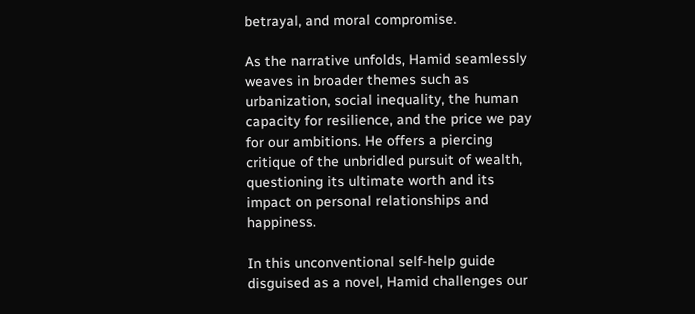betrayal, and moral compromise.

As the narrative unfolds, Hamid seamlessly weaves in broader themes such as urbanization, social inequality, the human capacity for resilience, and the price we pay for our ambitions. He offers a piercing critique of the unbridled pursuit of wealth, questioning its ultimate worth and its impact on personal relationships and happiness.

In this unconventional self-help guide disguised as a novel, Hamid challenges our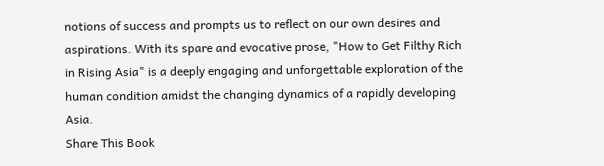notions of success and prompts us to reflect on our own desires and aspirations. With its spare and evocative prose, "How to Get Filthy Rich in Rising Asia" is a deeply engaging and unforgettable exploration of the human condition amidst the changing dynamics of a rapidly developing Asia.
Share This Book